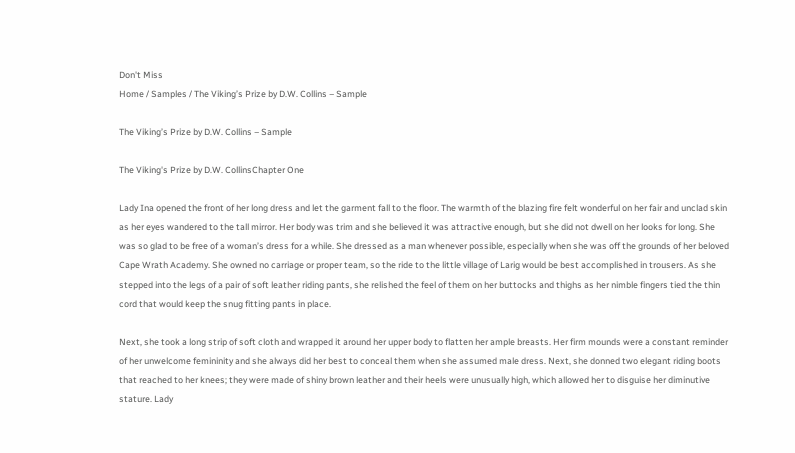Don't Miss
Home / Samples / The Viking’s Prize by D.W. Collins – Sample

The Viking’s Prize by D.W. Collins – Sample

The Viking's Prize by D.W. CollinsChapter One

Lady Ina opened the front of her long dress and let the garment fall to the floor. The warmth of the blazing fire felt wonderful on her fair and unclad skin as her eyes wandered to the tall mirror. Her body was trim and she believed it was attractive enough, but she did not dwell on her looks for long. She was so glad to be free of a woman’s dress for a while. She dressed as a man whenever possible, especially when she was off the grounds of her beloved Cape Wrath Academy. She owned no carriage or proper team, so the ride to the little village of Larig would be best accomplished in trousers. As she stepped into the legs of a pair of soft leather riding pants, she relished the feel of them on her buttocks and thighs as her nimble fingers tied the thin cord that would keep the snug fitting pants in place.

Next, she took a long strip of soft cloth and wrapped it around her upper body to flatten her ample breasts. Her firm mounds were a constant reminder of her unwelcome femininity and she always did her best to conceal them when she assumed male dress. Next, she donned two elegant riding boots that reached to her knees; they were made of shiny brown leather and their heels were unusually high, which allowed her to disguise her diminutive stature. Lady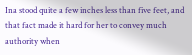Ina stood quite a few inches less than five feet, and that fact made it hard for her to convey much authority when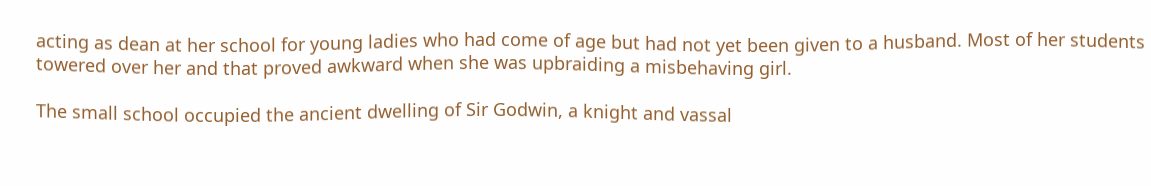acting as dean at her school for young ladies who had come of age but had not yet been given to a husband. Most of her students towered over her and that proved awkward when she was upbraiding a misbehaving girl.

The small school occupied the ancient dwelling of Sir Godwin, a knight and vassal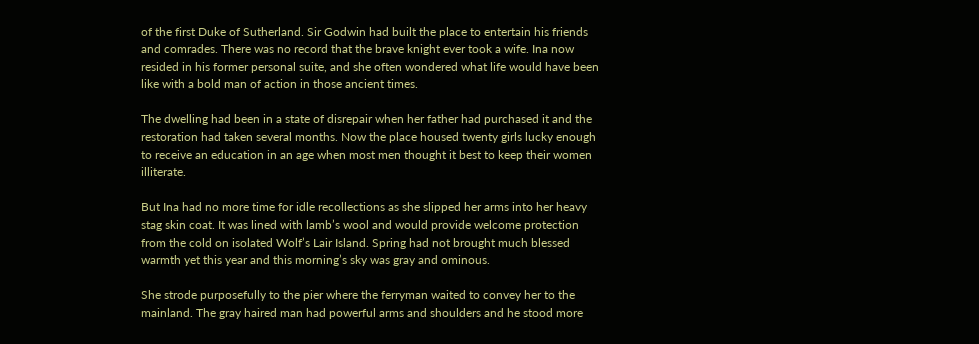of the first Duke of Sutherland. Sir Godwin had built the place to entertain his friends and comrades. There was no record that the brave knight ever took a wife. Ina now resided in his former personal suite, and she often wondered what life would have been like with a bold man of action in those ancient times.

The dwelling had been in a state of disrepair when her father had purchased it and the restoration had taken several months. Now the place housed twenty girls lucky enough to receive an education in an age when most men thought it best to keep their women illiterate.

But Ina had no more time for idle recollections as she slipped her arms into her heavy stag skin coat. It was lined with lamb’s wool and would provide welcome protection from the cold on isolated Wolf’s Lair Island. Spring had not brought much blessed warmth yet this year and this morning’s sky was gray and ominous.

She strode purposefully to the pier where the ferryman waited to convey her to the mainland. The gray haired man had powerful arms and shoulders and he stood more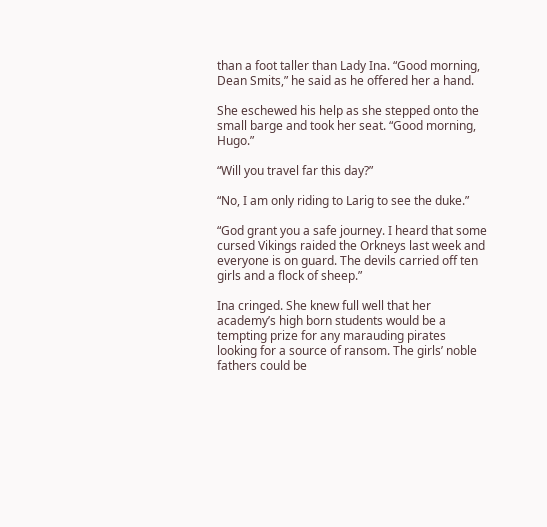than a foot taller than Lady Ina. “Good morning, Dean Smits,” he said as he offered her a hand.

She eschewed his help as she stepped onto the small barge and took her seat. “Good morning, Hugo.”

“Will you travel far this day?”

“No, I am only riding to Larig to see the duke.”

“God grant you a safe journey. I heard that some cursed Vikings raided the Orkneys last week and everyone is on guard. The devils carried off ten girls and a flock of sheep.”

Ina cringed. She knew full well that her academy’s high born students would be a tempting prize for any marauding pirates looking for a source of ransom. The girls’ noble fathers could be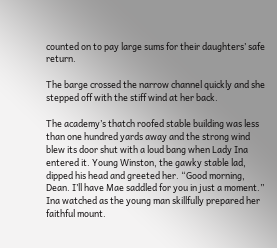counted on to pay large sums for their daughters’ safe return.

The barge crossed the narrow channel quickly and she stepped off with the stiff wind at her back.

The academy’s thatch roofed stable building was less than one hundred yards away and the strong wind blew its door shut with a loud bang when Lady Ina entered it. Young Winston, the gawky stable lad, dipped his head and greeted her. “Good morning, Dean. I’ll have Mae saddled for you in just a moment.” Ina watched as the young man skillfully prepared her faithful mount.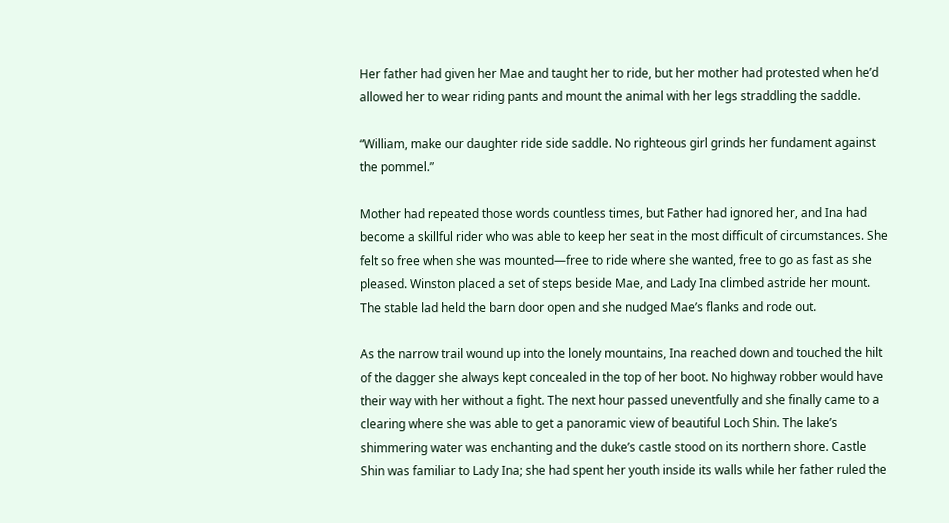Her father had given her Mae and taught her to ride, but her mother had protested when he’d allowed her to wear riding pants and mount the animal with her legs straddling the saddle.

“William, make our daughter ride side saddle. No righteous girl grinds her fundament against the pommel.”

Mother had repeated those words countless times, but Father had ignored her, and Ina had become a skillful rider who was able to keep her seat in the most difficult of circumstances. She felt so free when she was mounted—free to ride where she wanted, free to go as fast as she pleased. Winston placed a set of steps beside Mae, and Lady Ina climbed astride her mount. The stable lad held the barn door open and she nudged Mae’s flanks and rode out.

As the narrow trail wound up into the lonely mountains, Ina reached down and touched the hilt of the dagger she always kept concealed in the top of her boot. No highway robber would have their way with her without a fight. The next hour passed uneventfully and she finally came to a clearing where she was able to get a panoramic view of beautiful Loch Shin. The lake’s shimmering water was enchanting and the duke’s castle stood on its northern shore. Castle Shin was familiar to Lady Ina; she had spent her youth inside its walls while her father ruled the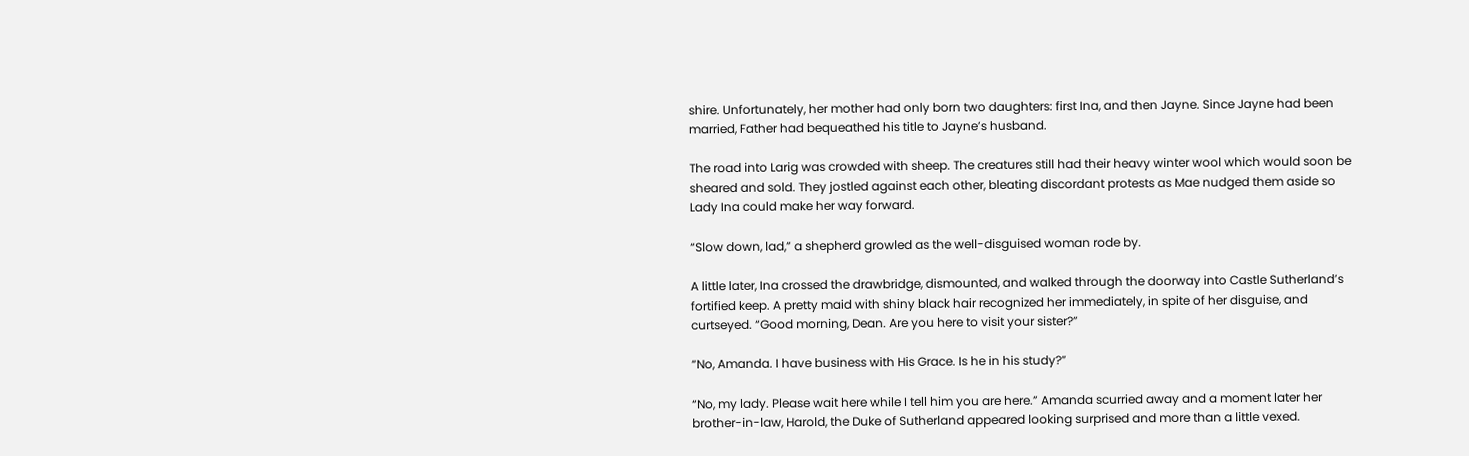shire. Unfortunately, her mother had only born two daughters: first Ina, and then Jayne. Since Jayne had been married, Father had bequeathed his title to Jayne’s husband.

The road into Larig was crowded with sheep. The creatures still had their heavy winter wool which would soon be sheared and sold. They jostled against each other, bleating discordant protests as Mae nudged them aside so Lady Ina could make her way forward.

“Slow down, lad,” a shepherd growled as the well-disguised woman rode by.

A little later, Ina crossed the drawbridge, dismounted, and walked through the doorway into Castle Sutherland’s fortified keep. A pretty maid with shiny black hair recognized her immediately, in spite of her disguise, and curtseyed. “Good morning, Dean. Are you here to visit your sister?”

“No, Amanda. I have business with His Grace. Is he in his study?”

“No, my lady. Please wait here while I tell him you are here.” Amanda scurried away and a moment later her brother-in-law, Harold, the Duke of Sutherland appeared looking surprised and more than a little vexed.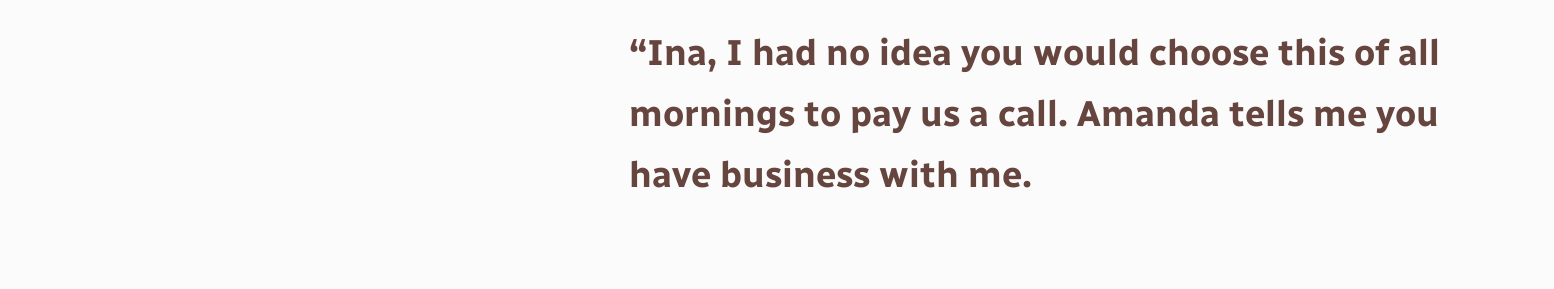“Ina, I had no idea you would choose this of all mornings to pay us a call. Amanda tells me you have business with me.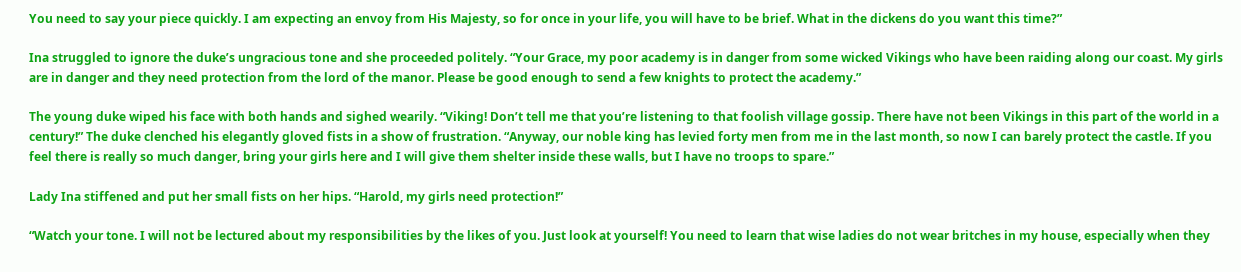You need to say your piece quickly. I am expecting an envoy from His Majesty, so for once in your life, you will have to be brief. What in the dickens do you want this time?”

Ina struggled to ignore the duke’s ungracious tone and she proceeded politely. “Your Grace, my poor academy is in danger from some wicked Vikings who have been raiding along our coast. My girls are in danger and they need protection from the lord of the manor. Please be good enough to send a few knights to protect the academy.”

The young duke wiped his face with both hands and sighed wearily. “Viking! Don’t tell me that you’re listening to that foolish village gossip. There have not been Vikings in this part of the world in a century!” The duke clenched his elegantly gloved fists in a show of frustration. “Anyway, our noble king has levied forty men from me in the last month, so now I can barely protect the castle. If you feel there is really so much danger, bring your girls here and I will give them shelter inside these walls, but I have no troops to spare.”

Lady Ina stiffened and put her small fists on her hips. “Harold, my girls need protection!”

“Watch your tone. I will not be lectured about my responsibilities by the likes of you. Just look at yourself! You need to learn that wise ladies do not wear britches in my house, especially when they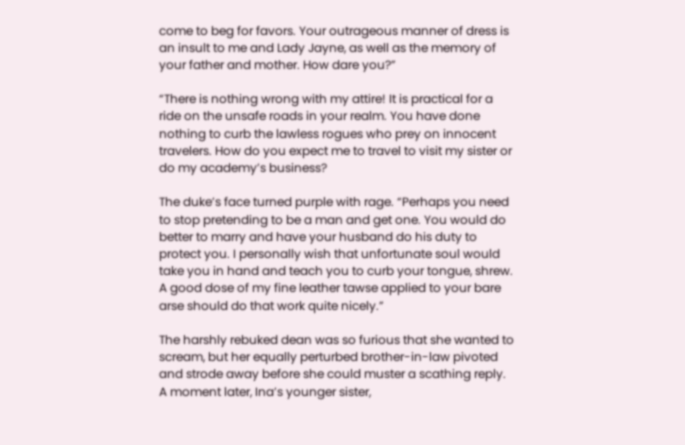come to beg for favors. Your outrageous manner of dress is an insult to me and Lady Jayne, as well as the memory of your father and mother. How dare you?”

“There is nothing wrong with my attire! It is practical for a ride on the unsafe roads in your realm. You have done nothing to curb the lawless rogues who prey on innocent travelers. How do you expect me to travel to visit my sister or do my academy’s business?

The duke’s face turned purple with rage. “Perhaps you need to stop pretending to be a man and get one. You would do better to marry and have your husband do his duty to protect you. I personally wish that unfortunate soul would take you in hand and teach you to curb your tongue, shrew. A good dose of my fine leather tawse applied to your bare arse should do that work quite nicely.”

The harshly rebuked dean was so furious that she wanted to scream, but her equally perturbed brother-in-law pivoted and strode away before she could muster a scathing reply. A moment later, Ina’s younger sister,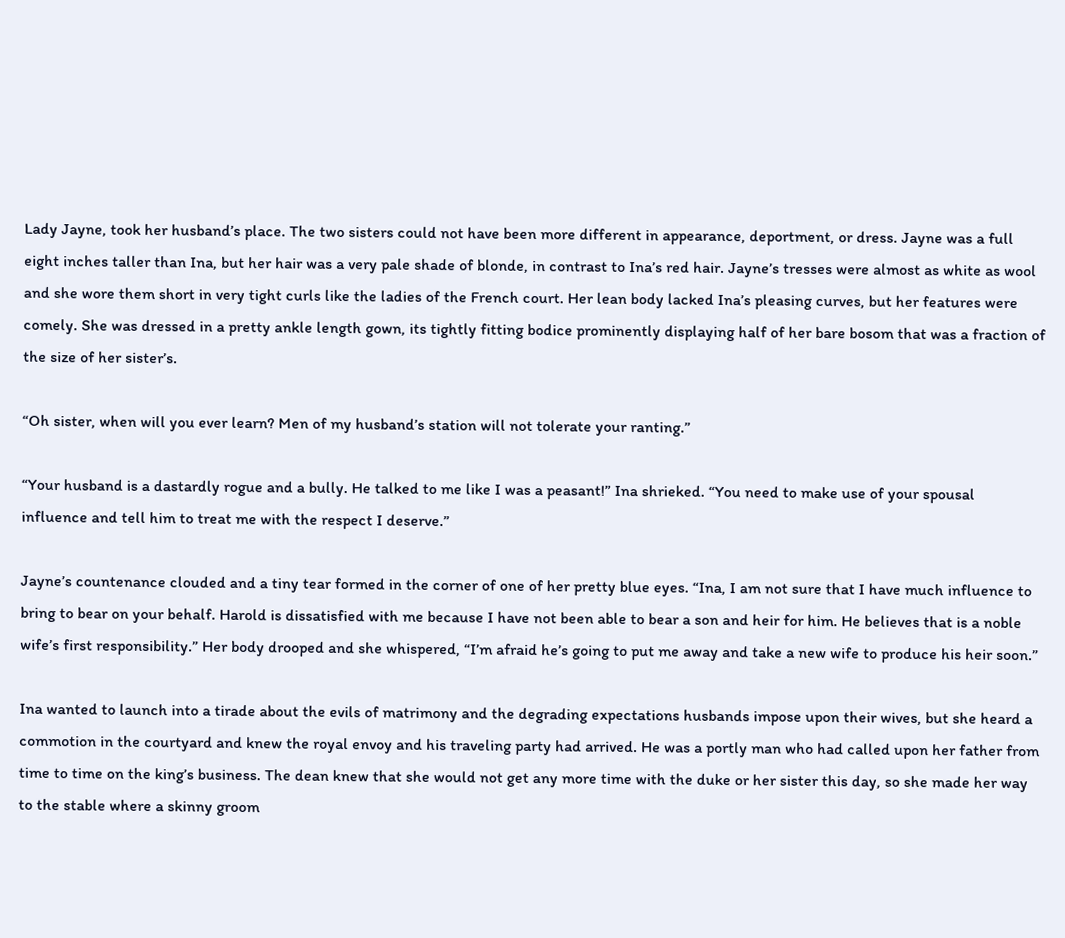Lady Jayne, took her husband’s place. The two sisters could not have been more different in appearance, deportment, or dress. Jayne was a full eight inches taller than Ina, but her hair was a very pale shade of blonde, in contrast to Ina’s red hair. Jayne’s tresses were almost as white as wool and she wore them short in very tight curls like the ladies of the French court. Her lean body lacked Ina’s pleasing curves, but her features were comely. She was dressed in a pretty ankle length gown, its tightly fitting bodice prominently displaying half of her bare bosom that was a fraction of the size of her sister’s.

“Oh sister, when will you ever learn? Men of my husband’s station will not tolerate your ranting.”

“Your husband is a dastardly rogue and a bully. He talked to me like I was a peasant!” Ina shrieked. “You need to make use of your spousal influence and tell him to treat me with the respect I deserve.”

Jayne’s countenance clouded and a tiny tear formed in the corner of one of her pretty blue eyes. “Ina, I am not sure that I have much influence to bring to bear on your behalf. Harold is dissatisfied with me because I have not been able to bear a son and heir for him. He believes that is a noble wife’s first responsibility.” Her body drooped and she whispered, “I’m afraid he’s going to put me away and take a new wife to produce his heir soon.”

Ina wanted to launch into a tirade about the evils of matrimony and the degrading expectations husbands impose upon their wives, but she heard a commotion in the courtyard and knew the royal envoy and his traveling party had arrived. He was a portly man who had called upon her father from time to time on the king’s business. The dean knew that she would not get any more time with the duke or her sister this day, so she made her way to the stable where a skinny groom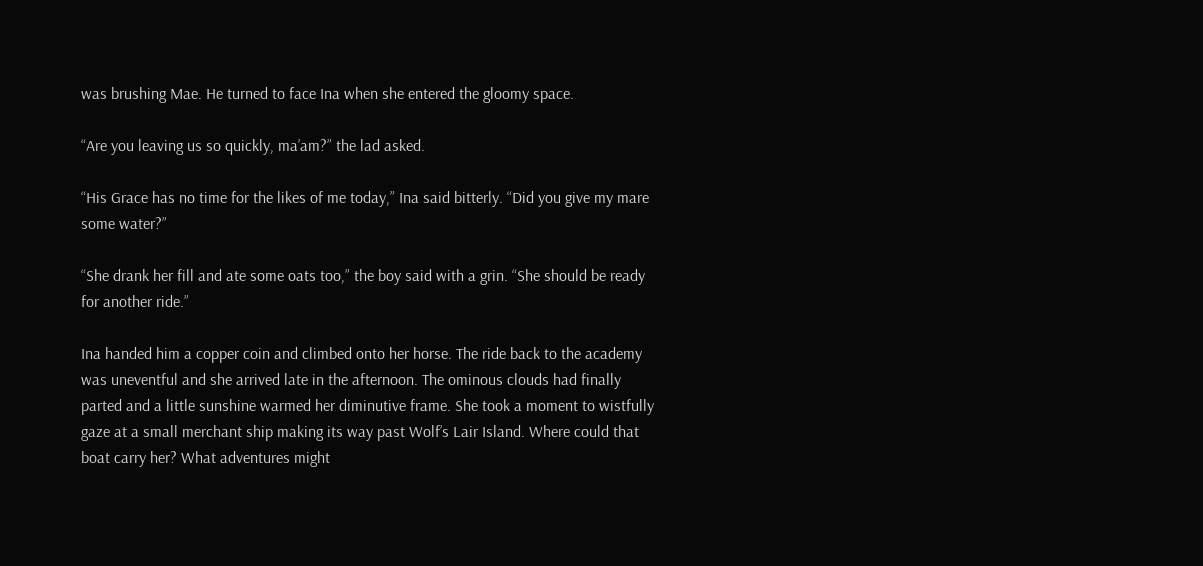was brushing Mae. He turned to face Ina when she entered the gloomy space.

“Are you leaving us so quickly, ma’am?” the lad asked.

“His Grace has no time for the likes of me today,” Ina said bitterly. “Did you give my mare some water?”

“She drank her fill and ate some oats too,” the boy said with a grin. “She should be ready for another ride.”

Ina handed him a copper coin and climbed onto her horse. The ride back to the academy was uneventful and she arrived late in the afternoon. The ominous clouds had finally parted and a little sunshine warmed her diminutive frame. She took a moment to wistfully gaze at a small merchant ship making its way past Wolf’s Lair Island. Where could that boat carry her? What adventures might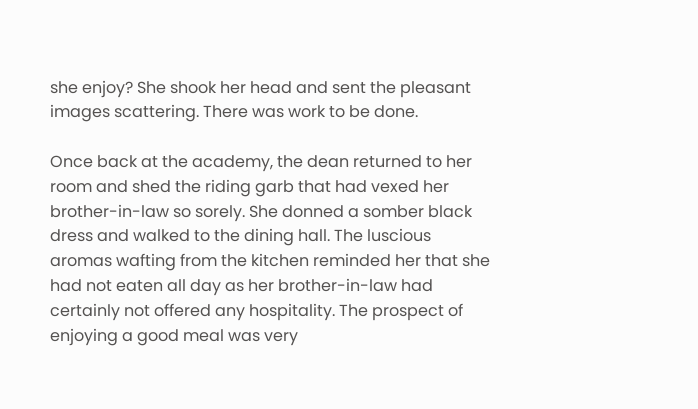she enjoy? She shook her head and sent the pleasant images scattering. There was work to be done.

Once back at the academy, the dean returned to her room and shed the riding garb that had vexed her brother-in-law so sorely. She donned a somber black dress and walked to the dining hall. The luscious aromas wafting from the kitchen reminded her that she had not eaten all day as her brother-in-law had certainly not offered any hospitality. The prospect of enjoying a good meal was very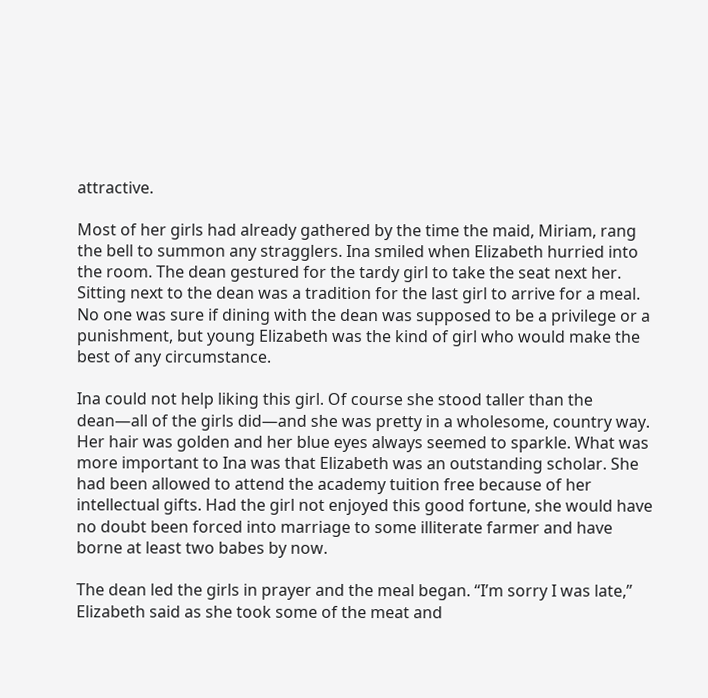attractive.

Most of her girls had already gathered by the time the maid, Miriam, rang the bell to summon any stragglers. Ina smiled when Elizabeth hurried into the room. The dean gestured for the tardy girl to take the seat next her. Sitting next to the dean was a tradition for the last girl to arrive for a meal. No one was sure if dining with the dean was supposed to be a privilege or a punishment, but young Elizabeth was the kind of girl who would make the best of any circumstance.

Ina could not help liking this girl. Of course she stood taller than the dean—all of the girls did—and she was pretty in a wholesome, country way. Her hair was golden and her blue eyes always seemed to sparkle. What was more important to Ina was that Elizabeth was an outstanding scholar. She had been allowed to attend the academy tuition free because of her intellectual gifts. Had the girl not enjoyed this good fortune, she would have no doubt been forced into marriage to some illiterate farmer and have borne at least two babes by now.

The dean led the girls in prayer and the meal began. “I’m sorry I was late,” Elizabeth said as she took some of the meat and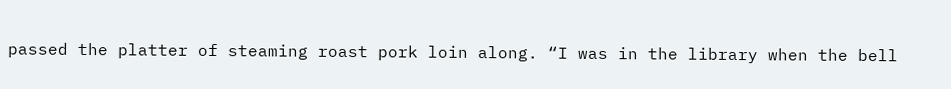passed the platter of steaming roast pork loin along. “I was in the library when the bell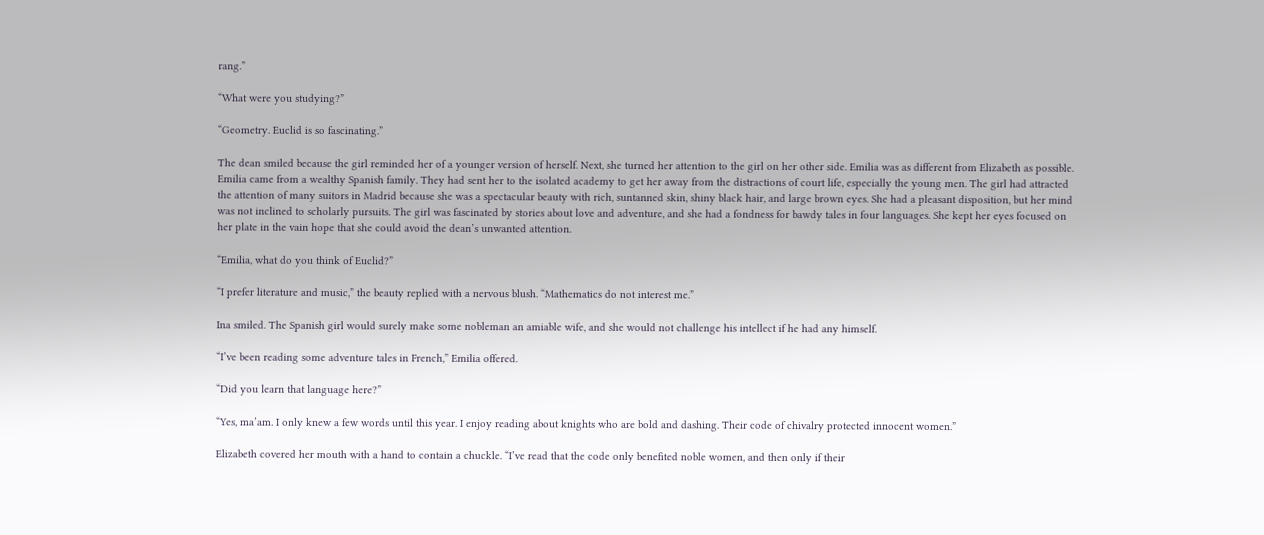rang.”

“What were you studying?”

“Geometry. Euclid is so fascinating.”

The dean smiled because the girl reminded her of a younger version of herself. Next, she turned her attention to the girl on her other side. Emilia was as different from Elizabeth as possible. Emilia came from a wealthy Spanish family. They had sent her to the isolated academy to get her away from the distractions of court life, especially the young men. The girl had attracted the attention of many suitors in Madrid because she was a spectacular beauty with rich, suntanned skin, shiny black hair, and large brown eyes. She had a pleasant disposition, but her mind was not inclined to scholarly pursuits. The girl was fascinated by stories about love and adventure, and she had a fondness for bawdy tales in four languages. She kept her eyes focused on her plate in the vain hope that she could avoid the dean’s unwanted attention.

“Emilia, what do you think of Euclid?”

“I prefer literature and music,” the beauty replied with a nervous blush. “Mathematics do not interest me.”

Ina smiled. The Spanish girl would surely make some nobleman an amiable wife, and she would not challenge his intellect if he had any himself.

“I’ve been reading some adventure tales in French,” Emilia offered.

“Did you learn that language here?”

“Yes, ma’am. I only knew a few words until this year. I enjoy reading about knights who are bold and dashing. Their code of chivalry protected innocent women.”

Elizabeth covered her mouth with a hand to contain a chuckle. “I’ve read that the code only benefited noble women, and then only if their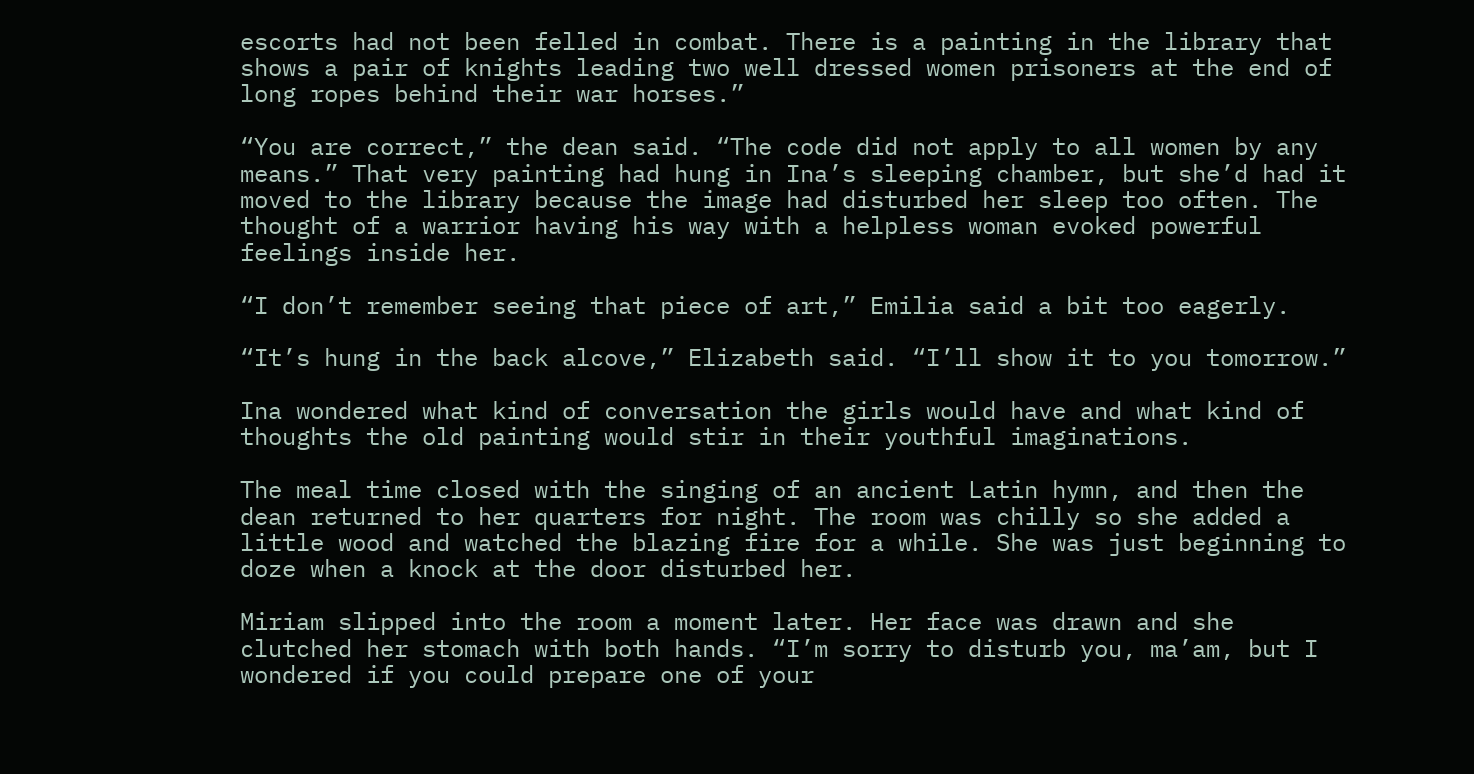escorts had not been felled in combat. There is a painting in the library that shows a pair of knights leading two well dressed women prisoners at the end of long ropes behind their war horses.”

“You are correct,” the dean said. “The code did not apply to all women by any means.” That very painting had hung in Ina’s sleeping chamber, but she’d had it moved to the library because the image had disturbed her sleep too often. The thought of a warrior having his way with a helpless woman evoked powerful feelings inside her.

“I don’t remember seeing that piece of art,” Emilia said a bit too eagerly.

“It’s hung in the back alcove,” Elizabeth said. “I’ll show it to you tomorrow.”

Ina wondered what kind of conversation the girls would have and what kind of thoughts the old painting would stir in their youthful imaginations.

The meal time closed with the singing of an ancient Latin hymn, and then the dean returned to her quarters for night. The room was chilly so she added a little wood and watched the blazing fire for a while. She was just beginning to doze when a knock at the door disturbed her.

Miriam slipped into the room a moment later. Her face was drawn and she clutched her stomach with both hands. “I’m sorry to disturb you, ma’am, but I wondered if you could prepare one of your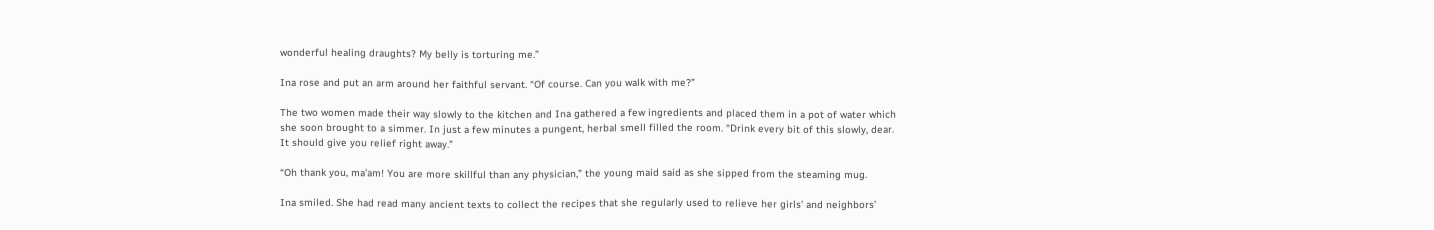wonderful healing draughts? My belly is torturing me.”

Ina rose and put an arm around her faithful servant. “Of course. Can you walk with me?”

The two women made their way slowly to the kitchen and Ina gathered a few ingredients and placed them in a pot of water which she soon brought to a simmer. In just a few minutes a pungent, herbal smell filled the room. “Drink every bit of this slowly, dear. It should give you relief right away.”

“Oh thank you, ma’am! You are more skillful than any physician,” the young maid said as she sipped from the steaming mug.

Ina smiled. She had read many ancient texts to collect the recipes that she regularly used to relieve her girls’ and neighbors’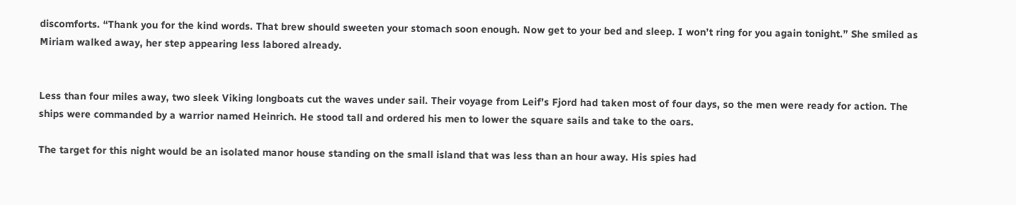discomforts. “Thank you for the kind words. That brew should sweeten your stomach soon enough. Now get to your bed and sleep. I won’t ring for you again tonight.” She smiled as Miriam walked away, her step appearing less labored already.


Less than four miles away, two sleek Viking longboats cut the waves under sail. Their voyage from Leif’s Fjord had taken most of four days, so the men were ready for action. The ships were commanded by a warrior named Heinrich. He stood tall and ordered his men to lower the square sails and take to the oars.

The target for this night would be an isolated manor house standing on the small island that was less than an hour away. His spies had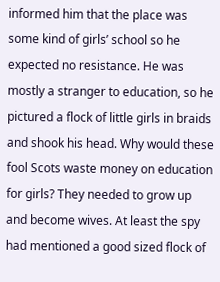informed him that the place was some kind of girls’ school so he expected no resistance. He was mostly a stranger to education, so he pictured a flock of little girls in braids and shook his head. Why would these fool Scots waste money on education for girls? They needed to grow up and become wives. At least the spy had mentioned a good sized flock of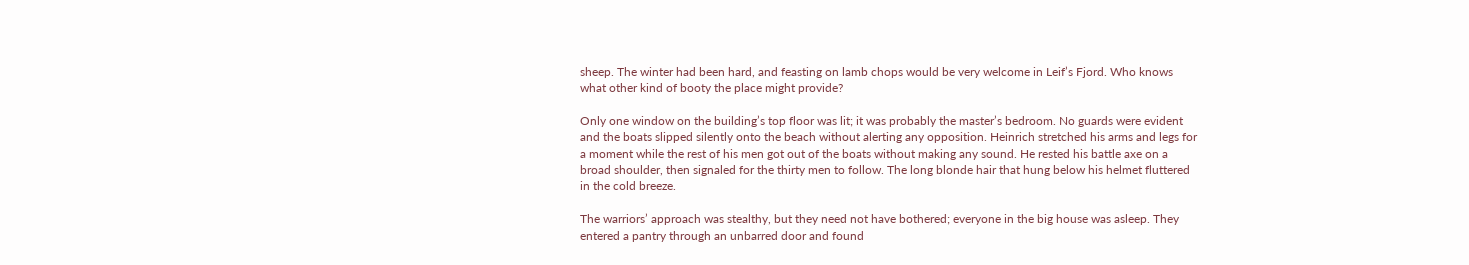sheep. The winter had been hard, and feasting on lamb chops would be very welcome in Leif’s Fjord. Who knows what other kind of booty the place might provide?

Only one window on the building’s top floor was lit; it was probably the master’s bedroom. No guards were evident and the boats slipped silently onto the beach without alerting any opposition. Heinrich stretched his arms and legs for a moment while the rest of his men got out of the boats without making any sound. He rested his battle axe on a broad shoulder, then signaled for the thirty men to follow. The long blonde hair that hung below his helmet fluttered in the cold breeze.

The warriors’ approach was stealthy, but they need not have bothered; everyone in the big house was asleep. They entered a pantry through an unbarred door and found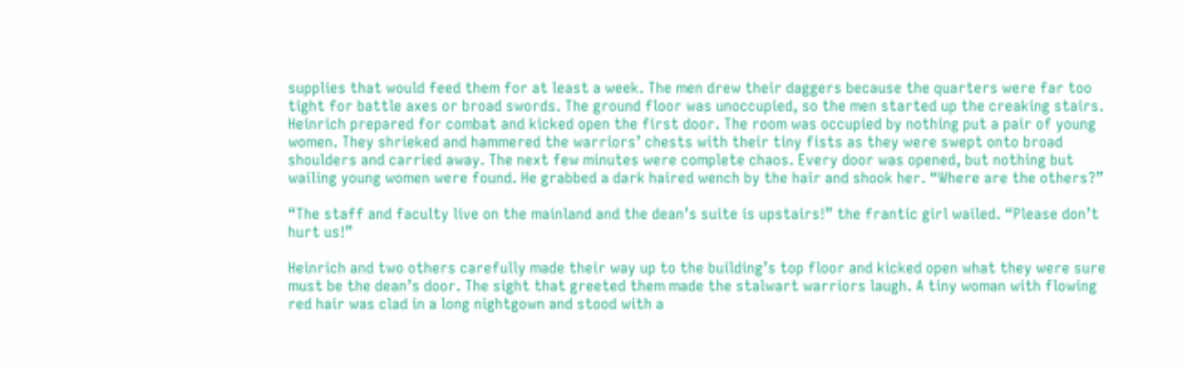supplies that would feed them for at least a week. The men drew their daggers because the quarters were far too tight for battle axes or broad swords. The ground floor was unoccupied, so the men started up the creaking stairs. Heinrich prepared for combat and kicked open the first door. The room was occupied by nothing put a pair of young women. They shrieked and hammered the warriors’ chests with their tiny fists as they were swept onto broad shoulders and carried away. The next few minutes were complete chaos. Every door was opened, but nothing but wailing young women were found. He grabbed a dark haired wench by the hair and shook her. “Where are the others?”

“The staff and faculty live on the mainland and the dean’s suite is upstairs!” the frantic girl wailed. “Please don’t hurt us!”

Heinrich and two others carefully made their way up to the building’s top floor and kicked open what they were sure must be the dean’s door. The sight that greeted them made the stalwart warriors laugh. A tiny woman with flowing red hair was clad in a long nightgown and stood with a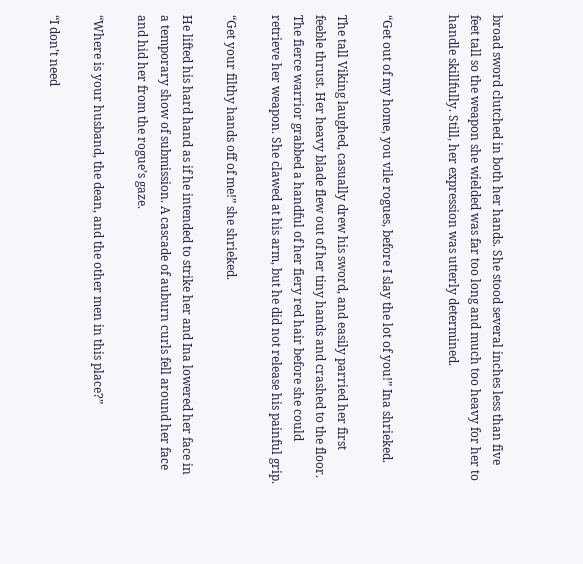broad sword clutched in both her hands. She stood several inches less than five feet tall so the weapon she wielded was far too long and much too heavy for her to handle skillfully. Still, her expression was utterly determined.


“Get out of my home, you vile rogues, before I slay the lot of you!” Ina shrieked.

The tall Viking laughed, casually drew his sword, and easily parried her first feeble thrust. Her heavy blade flew out of her tiny hands and crashed to the floor. The fierce warrior grabbed a handful of her fiery red hair before she could retrieve her weapon. She clawed at his arm, but he did not release his painful grip.

“Get your filthy hands off of me!” she shrieked.

He lifted his hard hand as if he intended to strike her and Ina lowered her face in a temporary show of submission. A cascade of auburn curls fell around her face and hid her from the rogue’s gaze.

“Where is your husband, the dean, and the other men in this place?”

“I don’t need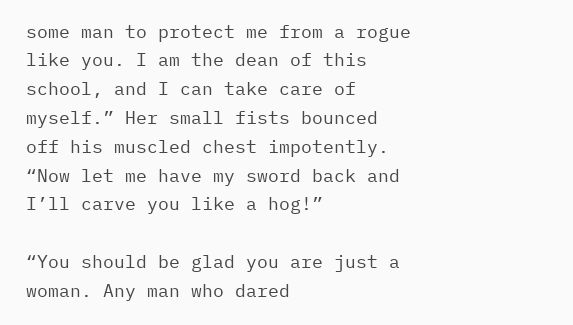some man to protect me from a rogue like you. I am the dean of this school, and I can take care of myself.” Her small fists bounced off his muscled chest impotently. “Now let me have my sword back and I’ll carve you like a hog!”

“You should be glad you are just a woman. Any man who dared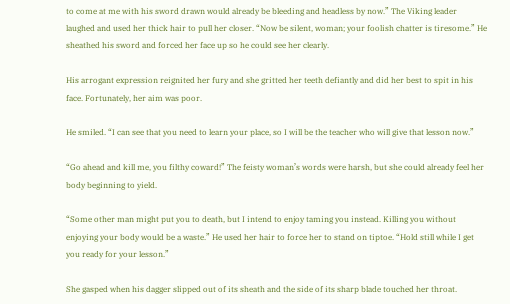to come at me with his sword drawn would already be bleeding and headless by now.” The Viking leader laughed and used her thick hair to pull her closer. “Now be silent, woman; your foolish chatter is tiresome.” He sheathed his sword and forced her face up so he could see her clearly.

His arrogant expression reignited her fury and she gritted her teeth defiantly and did her best to spit in his face. Fortunately, her aim was poor.

He smiled. “I can see that you need to learn your place, so I will be the teacher who will give that lesson now.”

“Go ahead and kill me, you filthy coward!” The feisty woman’s words were harsh, but she could already feel her body beginning to yield.

“Some other man might put you to death, but I intend to enjoy taming you instead. Killing you without enjoying your body would be a waste.” He used her hair to force her to stand on tiptoe. “Hold still while I get you ready for your lesson.”

She gasped when his dagger slipped out of its sheath and the side of its sharp blade touched her throat.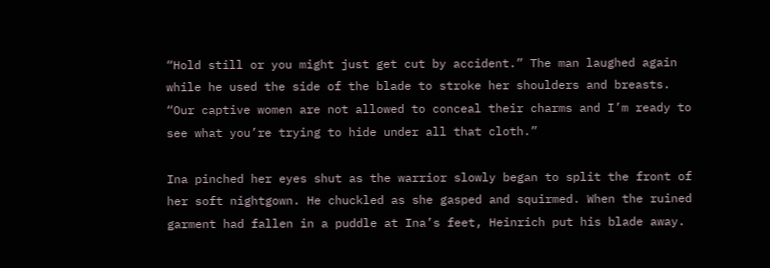“Hold still or you might just get cut by accident.” The man laughed again while he used the side of the blade to stroke her shoulders and breasts. “Our captive women are not allowed to conceal their charms and I’m ready to see what you’re trying to hide under all that cloth.”

Ina pinched her eyes shut as the warrior slowly began to split the front of her soft nightgown. He chuckled as she gasped and squirmed. When the ruined garment had fallen in a puddle at Ina’s feet, Heinrich put his blade away.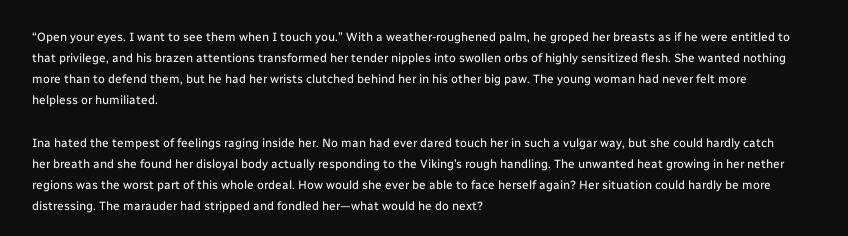“Open your eyes. I want to see them when I touch you.” With a weather-roughened palm, he groped her breasts as if he were entitled to that privilege, and his brazen attentions transformed her tender nipples into swollen orbs of highly sensitized flesh. She wanted nothing more than to defend them, but he had her wrists clutched behind her in his other big paw. The young woman had never felt more helpless or humiliated.

Ina hated the tempest of feelings raging inside her. No man had ever dared touch her in such a vulgar way, but she could hardly catch her breath and she found her disloyal body actually responding to the Viking’s rough handling. The unwanted heat growing in her nether regions was the worst part of this whole ordeal. How would she ever be able to face herself again? Her situation could hardly be more distressing. The marauder had stripped and fondled her—what would he do next?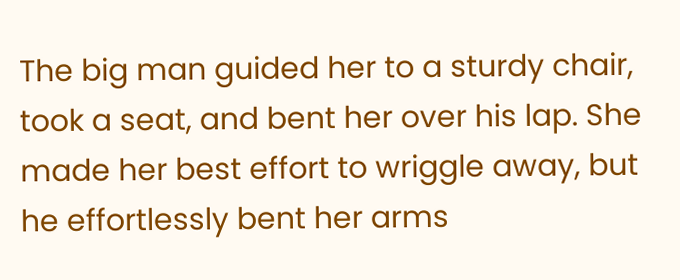The big man guided her to a sturdy chair, took a seat, and bent her over his lap. She made her best effort to wriggle away, but he effortlessly bent her arms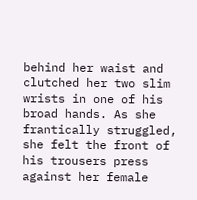behind her waist and clutched her two slim wrists in one of his broad hands. As she frantically struggled, she felt the front of his trousers press against her female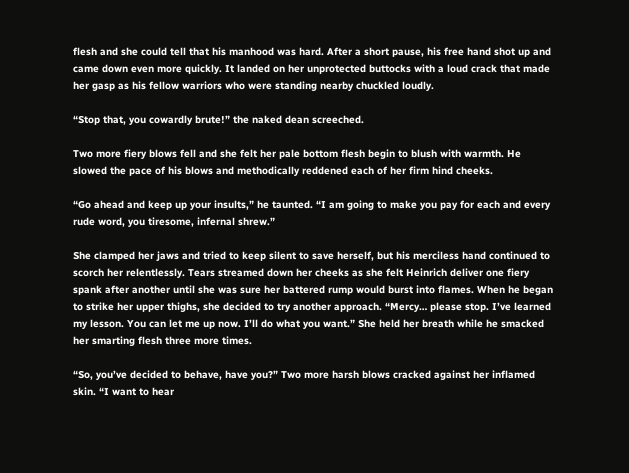flesh and she could tell that his manhood was hard. After a short pause, his free hand shot up and came down even more quickly. It landed on her unprotected buttocks with a loud crack that made her gasp as his fellow warriors who were standing nearby chuckled loudly.

“Stop that, you cowardly brute!” the naked dean screeched.

Two more fiery blows fell and she felt her pale bottom flesh begin to blush with warmth. He slowed the pace of his blows and methodically reddened each of her firm hind cheeks.

“Go ahead and keep up your insults,” he taunted. “I am going to make you pay for each and every rude word, you tiresome, infernal shrew.”

She clamped her jaws and tried to keep silent to save herself, but his merciless hand continued to scorch her relentlessly. Tears streamed down her cheeks as she felt Heinrich deliver one fiery spank after another until she was sure her battered rump would burst into flames. When he began to strike her upper thighs, she decided to try another approach. “Mercy… please stop. I’ve learned my lesson. You can let me up now. I’ll do what you want.” She held her breath while he smacked her smarting flesh three more times.

“So, you’ve decided to behave, have you?” Two more harsh blows cracked against her inflamed skin. “I want to hear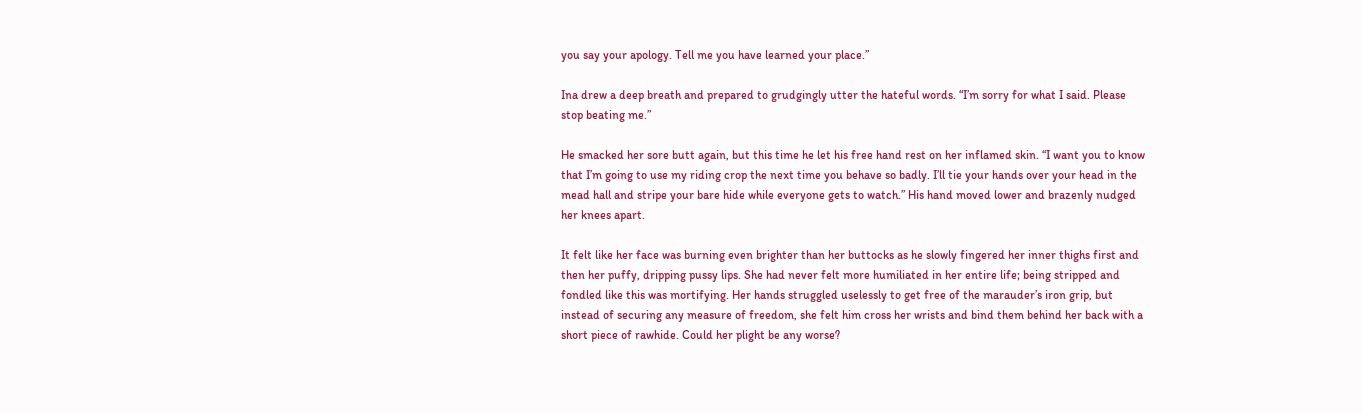you say your apology. Tell me you have learned your place.”

Ina drew a deep breath and prepared to grudgingly utter the hateful words. “I’m sorry for what I said. Please stop beating me.”

He smacked her sore butt again, but this time he let his free hand rest on her inflamed skin. “I want you to know that I’m going to use my riding crop the next time you behave so badly. I’ll tie your hands over your head in the mead hall and stripe your bare hide while everyone gets to watch.” His hand moved lower and brazenly nudged her knees apart.

It felt like her face was burning even brighter than her buttocks as he slowly fingered her inner thighs first and then her puffy, dripping pussy lips. She had never felt more humiliated in her entire life; being stripped and fondled like this was mortifying. Her hands struggled uselessly to get free of the marauder’s iron grip, but instead of securing any measure of freedom, she felt him cross her wrists and bind them behind her back with a short piece of rawhide. Could her plight be any worse?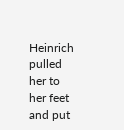Heinrich pulled her to her feet and put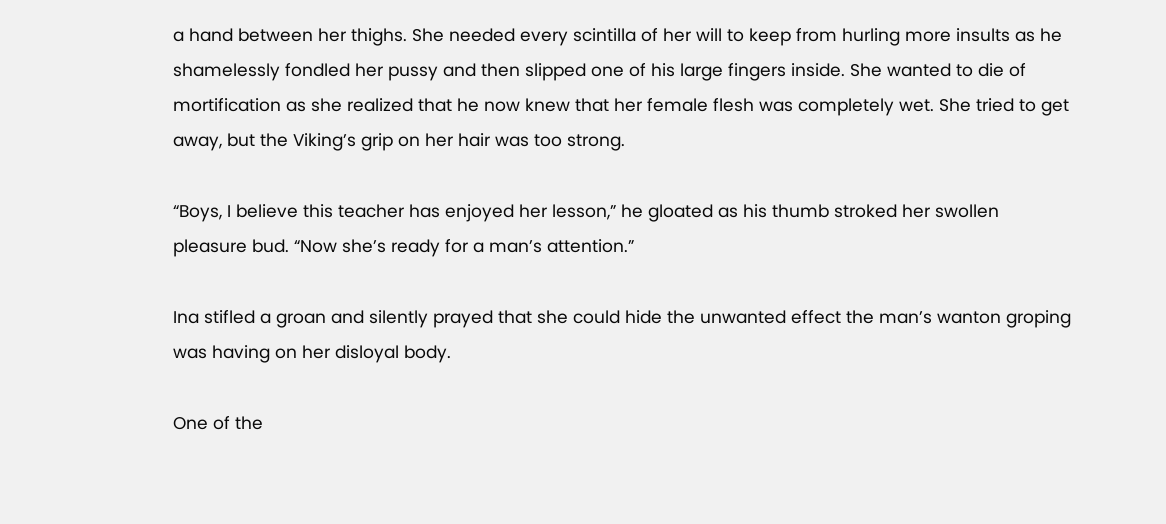a hand between her thighs. She needed every scintilla of her will to keep from hurling more insults as he shamelessly fondled her pussy and then slipped one of his large fingers inside. She wanted to die of mortification as she realized that he now knew that her female flesh was completely wet. She tried to get away, but the Viking’s grip on her hair was too strong.

“Boys, I believe this teacher has enjoyed her lesson,” he gloated as his thumb stroked her swollen pleasure bud. “Now she’s ready for a man’s attention.”

Ina stifled a groan and silently prayed that she could hide the unwanted effect the man’s wanton groping was having on her disloyal body.

One of the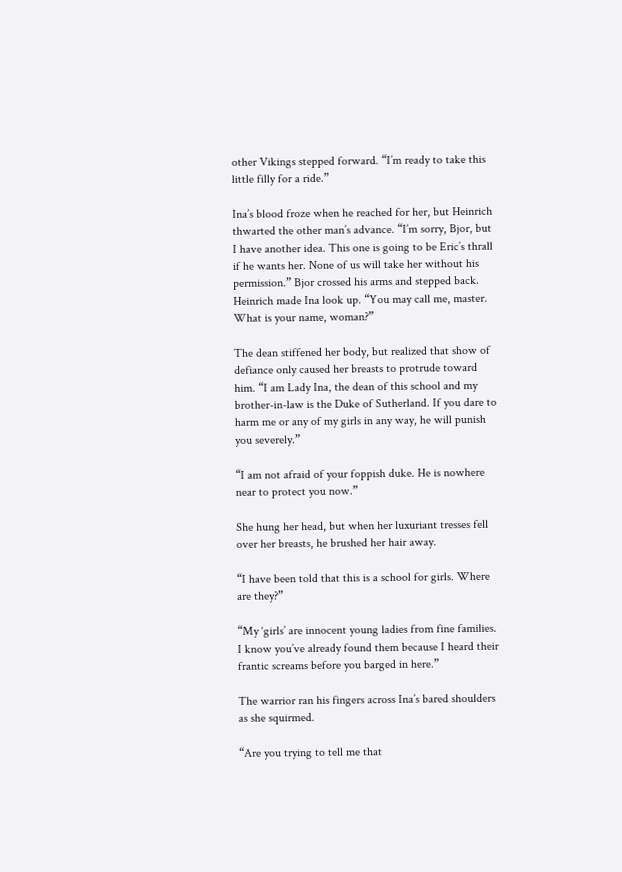other Vikings stepped forward. “I’m ready to take this little filly for a ride.”

Ina’s blood froze when he reached for her, but Heinrich thwarted the other man’s advance. “I’m sorry, Bjor, but I have another idea. This one is going to be Eric’s thrall if he wants her. None of us will take her without his permission.” Bjor crossed his arms and stepped back. Heinrich made Ina look up. “You may call me, master. What is your name, woman?”

The dean stiffened her body, but realized that show of defiance only caused her breasts to protrude toward him. “I am Lady Ina, the dean of this school and my brother-in-law is the Duke of Sutherland. If you dare to harm me or any of my girls in any way, he will punish you severely.”

“I am not afraid of your foppish duke. He is nowhere near to protect you now.”

She hung her head, but when her luxuriant tresses fell over her breasts, he brushed her hair away.

“I have been told that this is a school for girls. Where are they?”

“My ‘girls’ are innocent young ladies from fine families. I know you’ve already found them because I heard their frantic screams before you barged in here.”

The warrior ran his fingers across Ina’s bared shoulders as she squirmed.

“Are you trying to tell me that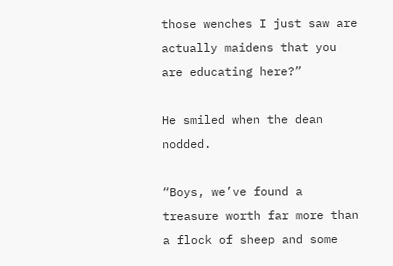those wenches I just saw are actually maidens that you are educating here?”

He smiled when the dean nodded.

“Boys, we’ve found a treasure worth far more than a flock of sheep and some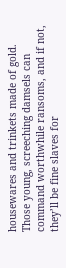housewares and trinkets made of gold. Those young, screeching damsels can command worthwhile ransoms, and if not, they’ll be fine slaves for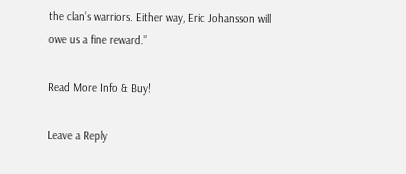the clan’s warriors. Either way, Eric Johansson will owe us a fine reward.”

Read More Info & Buy!

Leave a Reply